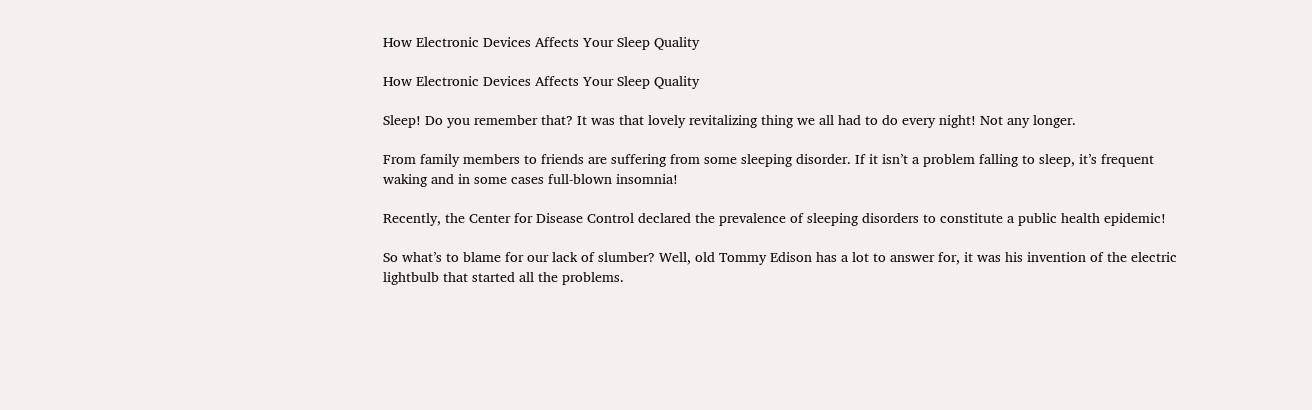How Electronic Devices Affects Your Sleep Quality

How Electronic Devices Affects Your Sleep Quality

Sleep! Do you remember that? It was that lovely revitalizing thing we all had to do every night! Not any longer.

From family members to friends are suffering from some sleeping disorder. If it isn’t a problem falling to sleep, it’s frequent waking and in some cases full-blown insomnia!

Recently, the Center for Disease Control declared the prevalence of sleeping disorders to constitute a public health epidemic!

So what’s to blame for our lack of slumber? Well, old Tommy Edison has a lot to answer for, it was his invention of the electric lightbulb that started all the problems.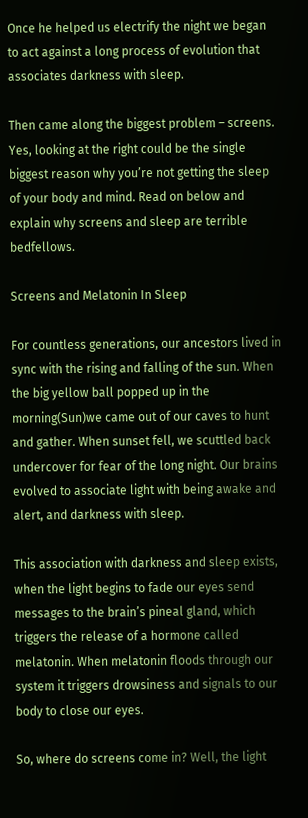Once he helped us electrify the night we began to act against a long process of evolution that associates darkness with sleep.

Then came along the biggest problem – screens. Yes, looking at the right could be the single biggest reason why you’re not getting the sleep of your body and mind. Read on below and explain why screens and sleep are terrible bedfellows.

Screens and Melatonin In Sleep

For countless generations, our ancestors lived in sync with the rising and falling of the sun. When the big yellow ball popped up in the morning(Sun)we came out of our caves to hunt and gather. When sunset fell, we scuttled back undercover for fear of the long night. Our brains evolved to associate light with being awake and alert, and darkness with sleep.

This association with darkness and sleep exists, when the light begins to fade our eyes send messages to the brain’s pineal gland, which triggers the release of a hormone called melatonin. When melatonin floods through our system it triggers drowsiness and signals to our body to close our eyes.

So, where do screens come in? Well, the light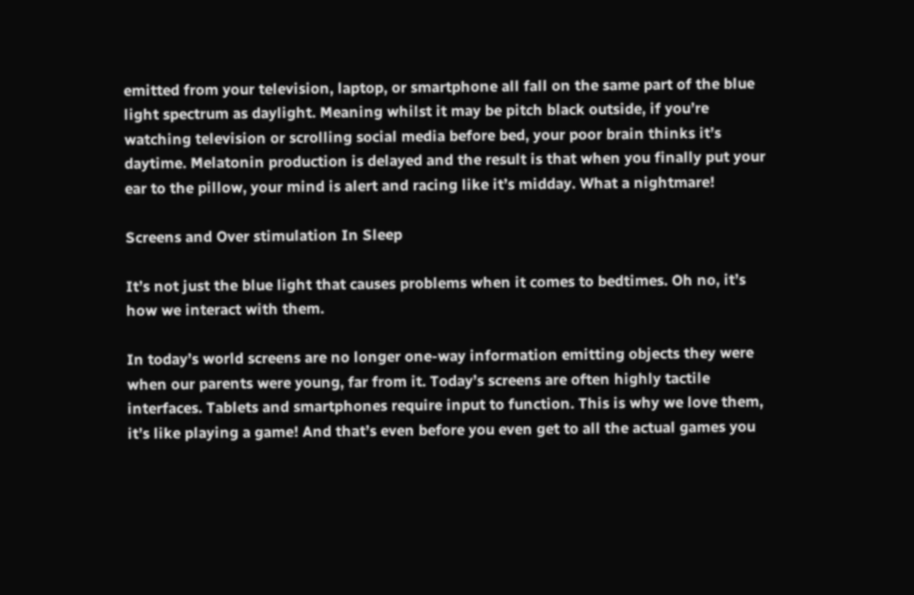emitted from your television, laptop, or smartphone all fall on the same part of the blue light spectrum as daylight. Meaning whilst it may be pitch black outside, if you’re watching television or scrolling social media before bed, your poor brain thinks it’s daytime. Melatonin production is delayed and the result is that when you finally put your ear to the pillow, your mind is alert and racing like it’s midday. What a nightmare!

Screens and Over stimulation In Sleep

It’s not just the blue light that causes problems when it comes to bedtimes. Oh no, it’s how we interact with them.

In today’s world screens are no longer one-way information emitting objects they were when our parents were young, far from it. Today’s screens are often highly tactile interfaces. Tablets and smartphones require input to function. This is why we love them, it’s like playing a game! And that’s even before you even get to all the actual games you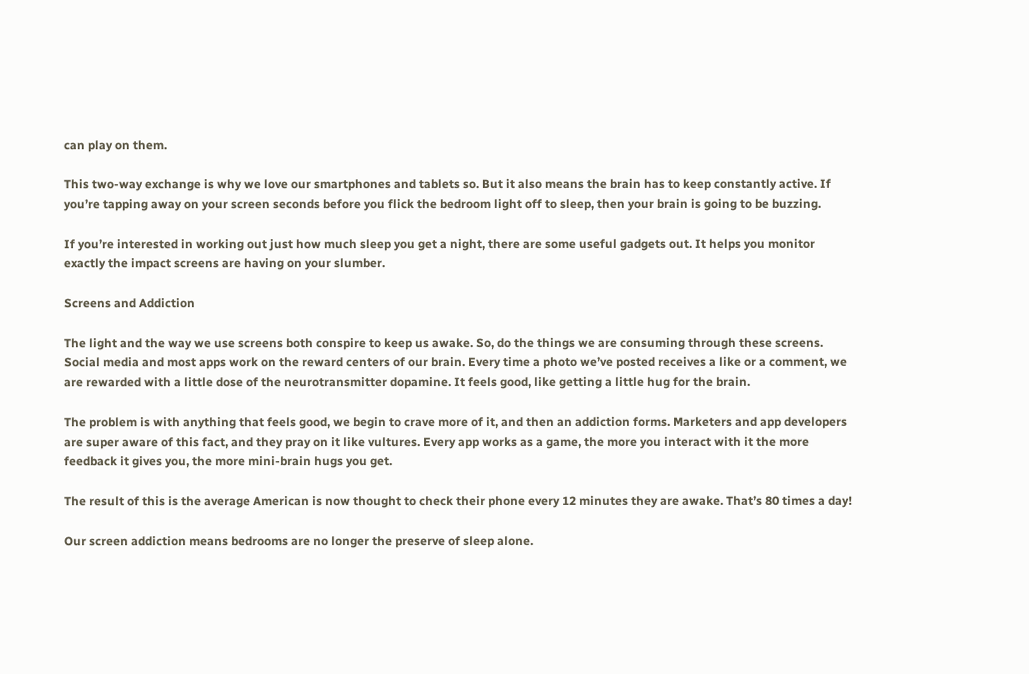can play on them.

This two-way exchange is why we love our smartphones and tablets so. But it also means the brain has to keep constantly active. If you’re tapping away on your screen seconds before you flick the bedroom light off to sleep, then your brain is going to be buzzing.

If you’re interested in working out just how much sleep you get a night, there are some useful gadgets out. It helps you monitor exactly the impact screens are having on your slumber.

Screens and Addiction

The light and the way we use screens both conspire to keep us awake. So, do the things we are consuming through these screens. Social media and most apps work on the reward centers of our brain. Every time a photo we’ve posted receives a like or a comment, we are rewarded with a little dose of the neurotransmitter dopamine. It feels good, like getting a little hug for the brain.

The problem is with anything that feels good, we begin to crave more of it, and then an addiction forms. Marketers and app developers are super aware of this fact, and they pray on it like vultures. Every app works as a game, the more you interact with it the more feedback it gives you, the more mini-brain hugs you get.

The result of this is the average American is now thought to check their phone every 12 minutes they are awake. That’s 80 times a day!

Our screen addiction means bedrooms are no longer the preserve of sleep alone.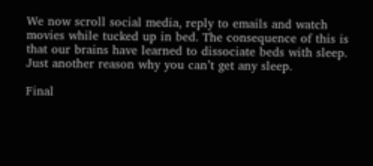We now scroll social media, reply to emails and watch movies while tucked up in bed. The consequence of this is that our brains have learned to dissociate beds with sleep. Just another reason why you can’t get any sleep.

Final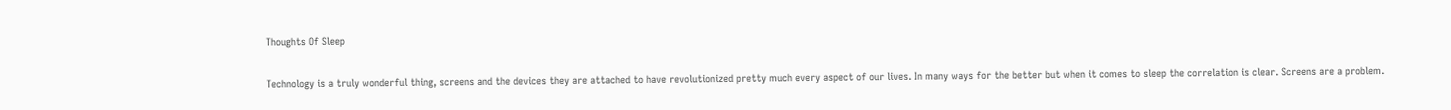Thoughts Of Sleep

Technology is a truly wonderful thing, screens and the devices they are attached to have revolutionized pretty much every aspect of our lives. In many ways for the better but when it comes to sleep the correlation is clear. Screens are a problem.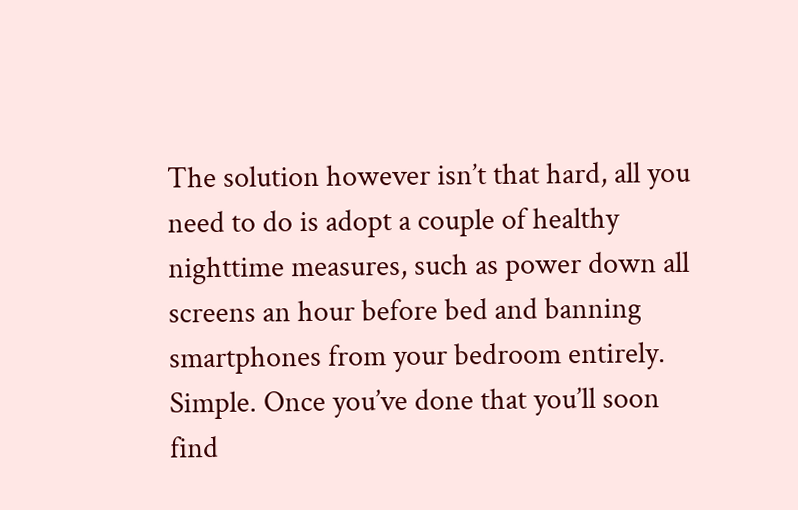The solution however isn’t that hard, all you need to do is adopt a couple of healthy nighttime measures, such as power down all screens an hour before bed and banning smartphones from your bedroom entirely. Simple. Once you’ve done that you’ll soon find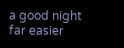a good night far easier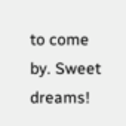to come by. Sweet dreams!